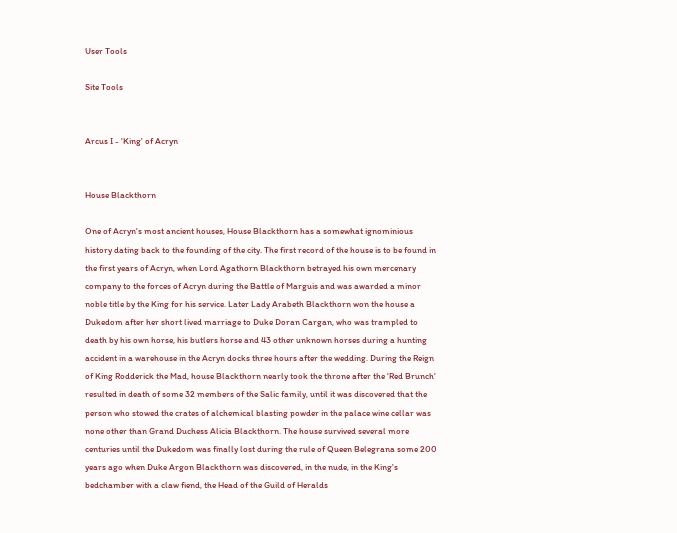User Tools

Site Tools


Arcus I - 'King' of Acryn


House Blackthorn

One of Acryn's most ancient houses, House Blackthorn has a somewhat ignominious history dating back to the founding of the city. The first record of the house is to be found in the first years of Acryn, when Lord Agathorn Blackthorn betrayed his own mercenary company to the forces of Acryn during the Battle of Marguis and was awarded a minor noble title by the King for his service. Later Lady Arabeth Blackthorn won the house a Dukedom after her short lived marriage to Duke Doran Cargan, who was trampled to death by his own horse, his butlers horse and 43 other unknown horses during a hunting accident in a warehouse in the Acryn docks three hours after the wedding. During the Reign of King Rodderick the Mad, house Blackthorn nearly took the throne after the 'Red Brunch' resulted in death of some 32 members of the Salic family, until it was discovered that the person who stowed the crates of alchemical blasting powder in the palace wine cellar was none other than Grand Duchess Alicia Blackthorn. The house survived several more centuries until the Dukedom was finally lost during the rule of Queen Belegrana some 200 years ago when Duke Argon Blackthorn was discovered, in the nude, in the King's bedchamber with a claw fiend, the Head of the Guild of Heralds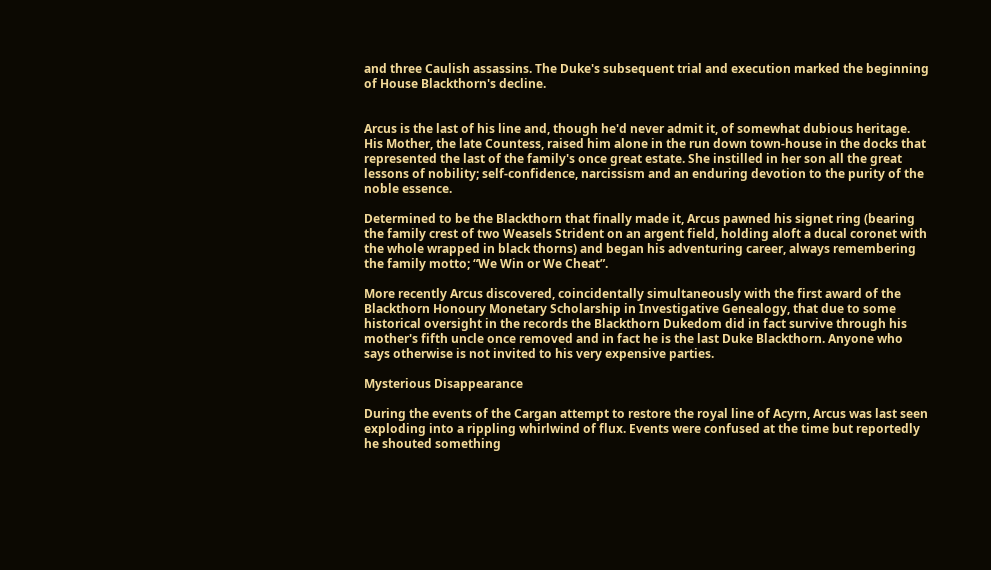and three Caulish assassins. The Duke's subsequent trial and execution marked the beginning of House Blackthorn's decline.


Arcus is the last of his line and, though he'd never admit it, of somewhat dubious heritage. His Mother, the late Countess, raised him alone in the run down town-house in the docks that represented the last of the family's once great estate. She instilled in her son all the great lessons of nobility; self-confidence, narcissism and an enduring devotion to the purity of the noble essence.

Determined to be the Blackthorn that finally made it, Arcus pawned his signet ring (bearing the family crest of two Weasels Strident on an argent field, holding aloft a ducal coronet with the whole wrapped in black thorns) and began his adventuring career, always remembering the family motto; “We Win or We Cheat”.

More recently Arcus discovered, coincidentally simultaneously with the first award of the Blackthorn Honoury Monetary Scholarship in Investigative Genealogy, that due to some historical oversight in the records the Blackthorn Dukedom did in fact survive through his mother's fifth uncle once removed and in fact he is the last Duke Blackthorn. Anyone who says otherwise is not invited to his very expensive parties.

Mysterious Disappearance

During the events of the Cargan attempt to restore the royal line of Acyrn, Arcus was last seen exploding into a rippling whirlwind of flux. Events were confused at the time but reportedly he shouted something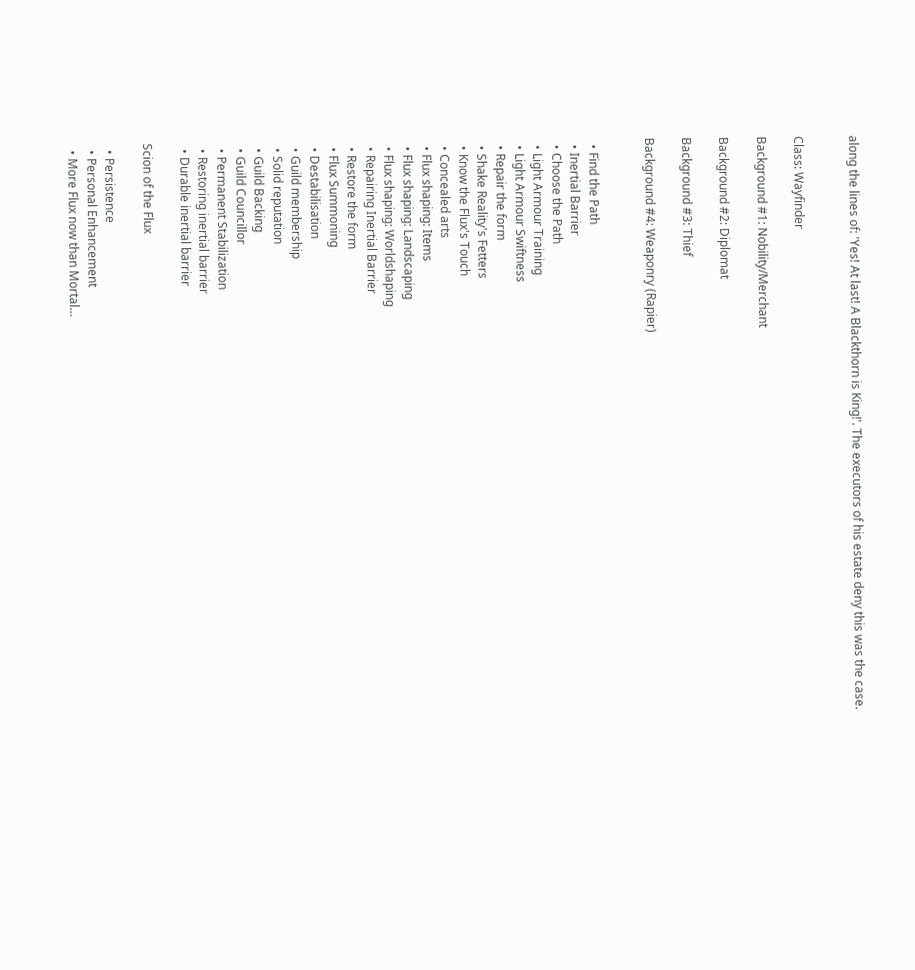along the lines of: 'Yes! At last! A Blackthorn is King!'. The executors of his estate deny this was the case.


Class: Wayfinder

Background #1: Nobility/Merchant

Background #2: Diplomat

Background #3: Thief

Background #4: Weaponry (Rapier)


  • Find the Path
  • Inertial Barrier
  • Choose the Path
  • Light Armour Training
  • Light Armour Swiftness
  • Repair the form
  • Shake Reality's Fetters
  • Know the Flux's Touch
  • Concealed arts
  • Flux shaping: Items
  • Flux shaping: Landscaping
  • Flux shaping: Worldshaping
  • Repairing Inertial Barrier
  • Restore the form
  • Flux Summoning
  • Destabilisation
  • Guild membership
  • Solid reputation
  • Guild Backing
  • Guild Councillor
  • Permanent Stabilization
  • Restoring inertial barrier
  • Durable inertial barrier

Scion of the Flux

  • Persistence
  • Personal Enhancement
  • More Flux now than Mortal…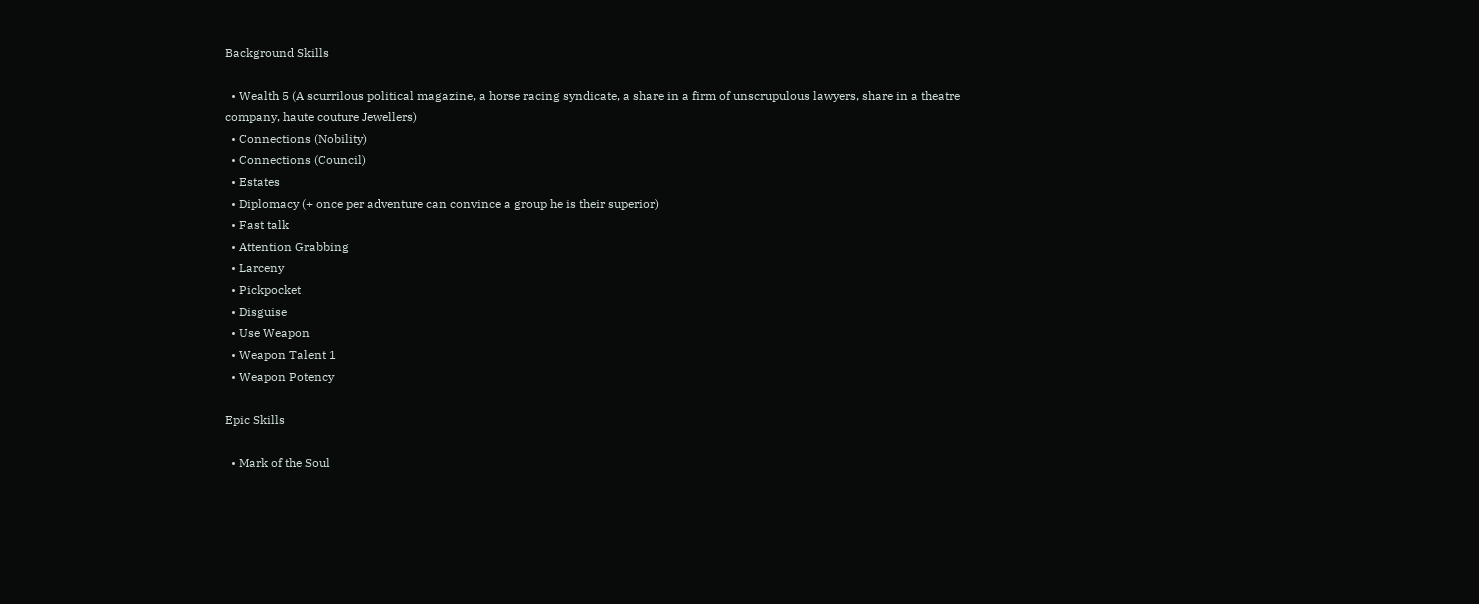Background Skills

  • Wealth 5 (A scurrilous political magazine, a horse racing syndicate, a share in a firm of unscrupulous lawyers, share in a theatre company, haute couture Jewellers)
  • Connections (Nobility)
  • Connections (Council)
  • Estates
  • Diplomacy (+ once per adventure can convince a group he is their superior)
  • Fast talk
  • Attention Grabbing
  • Larceny
  • Pickpocket
  • Disguise
  • Use Weapon
  • Weapon Talent 1
  • Weapon Potency

Epic Skills

  • Mark of the Soul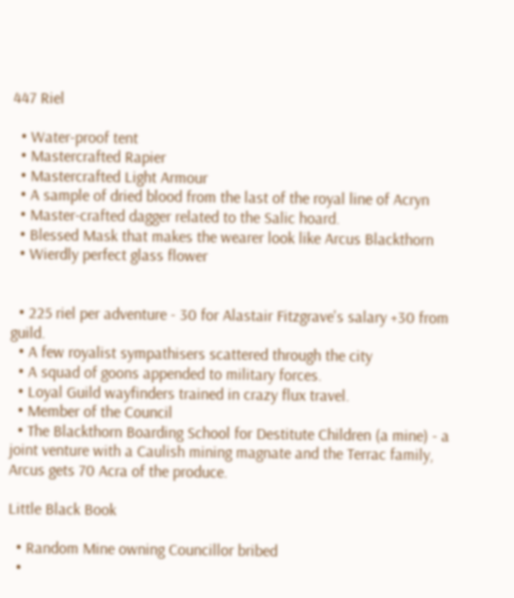447 Riel

  • Water-proof tent
  • Mastercrafted Rapier
  • Mastercrafted Light Armour
  • A sample of dried blood from the last of the royal line of Acryn
  • Master-crafted dagger related to the Salic hoard.
  • Blessed Mask that makes the wearer look like Arcus Blackthorn
  • Wierdly perfect glass flower


  • 225 riel per adventure - 30 for Alastair Fitzgrave's salary +30 from guild.
  • A few royalist sympathisers scattered through the city
  • A squad of goons appended to military forces.
  • Loyal Guild wayfinders trained in crazy flux travel.
  • Member of the Council
  • The Blackthorn Boarding School for Destitute Children (a mine) - a joint venture with a Caulish mining magnate and the Terrac family, Arcus gets 70 Acra of the produce.

Little Black Book

  • Random Mine owning Councillor bribed
  •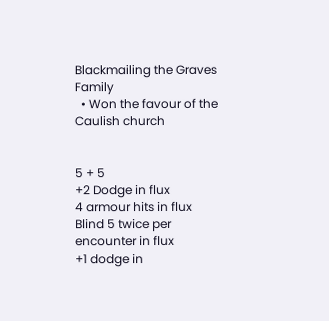Blackmailing the Graves Family
  • Won the favour of the Caulish church


5 + 5
+2 Dodge in flux
4 armour hits in flux
Blind 5 twice per encounter in flux
+1 dodge in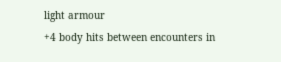light armour
+4 body hits between encounters in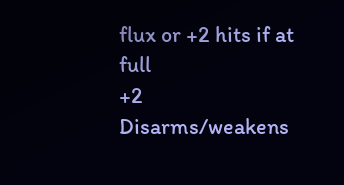flux or +2 hits if at full
+2 Disarms/weakens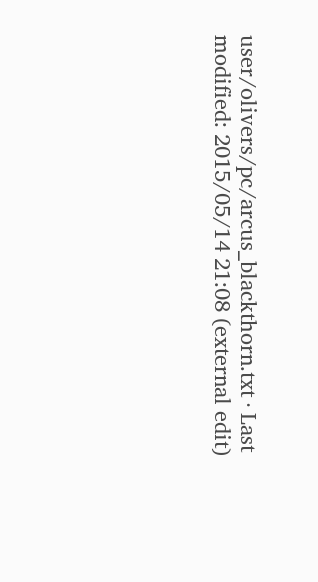user/olivers/pc/arcus_blackthorn.txt · Last modified: 2015/05/14 21:08 (external edit)